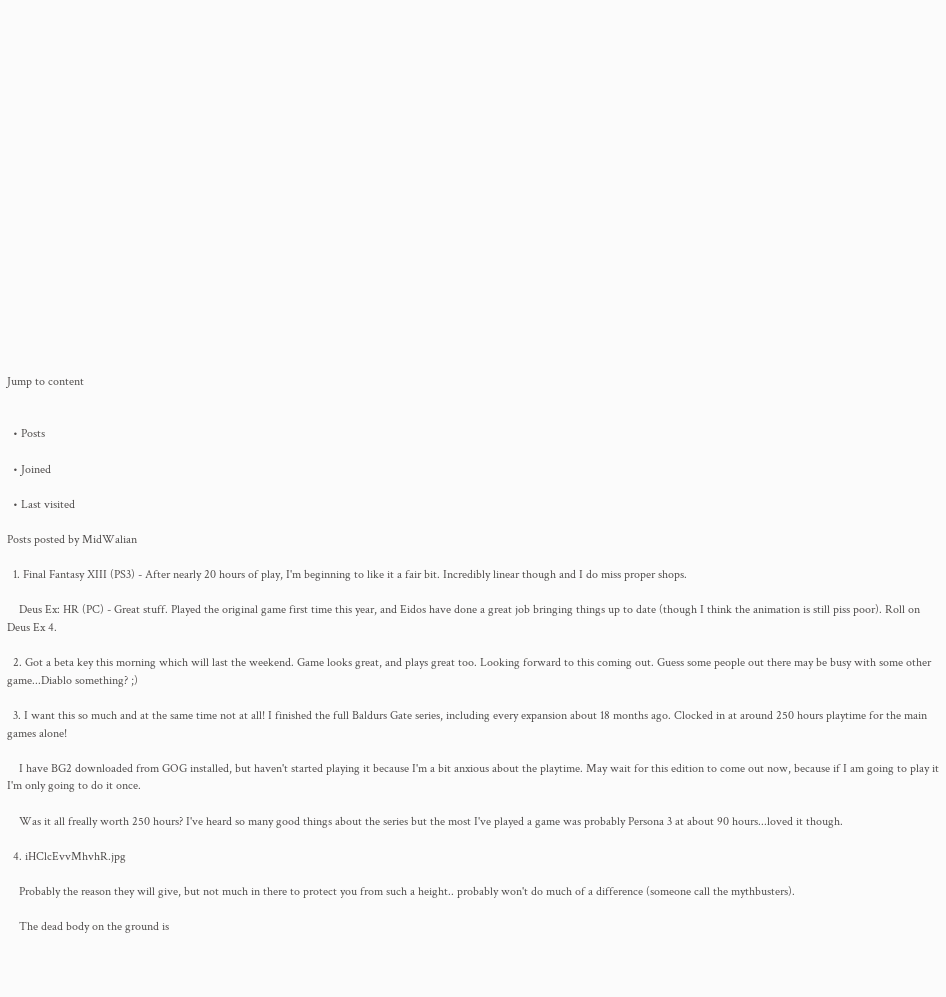Jump to content


  • Posts

  • Joined

  • Last visited

Posts posted by MidWalian

  1. Final Fantasy XIII (PS3) - After nearly 20 hours of play, I'm beginning to like it a fair bit. Incredibly linear though and I do miss proper shops.

    Deus Ex: HR (PC) - Great stuff. Played the original game first time this year, and Eidos have done a great job bringing things up to date (though I think the animation is still piss poor). Roll on Deus Ex 4.

  2. Got a beta key this morning which will last the weekend. Game looks great, and plays great too. Looking forward to this coming out. Guess some people out there may be busy with some other game...Diablo something? ;)

  3. I want this so much and at the same time not at all! I finished the full Baldurs Gate series, including every expansion about 18 months ago. Clocked in at around 250 hours playtime for the main games alone!

    I have BG2 downloaded from GOG installed, but haven't started playing it because I'm a bit anxious about the playtime. May wait for this edition to come out now, because if I am going to play it I'm only going to do it once.

    Was it all freally worth 250 hours? I've heard so many good things about the series but the most I've played a game was probably Persona 3 at about 90 hours...loved it though.

  4. iHClcEvvMhvhR.jpg

    Probably the reason they will give, but not much in there to protect you from such a height.. probably won't do much of a difference (someone call the mythbusters).

    The dead body on the ground is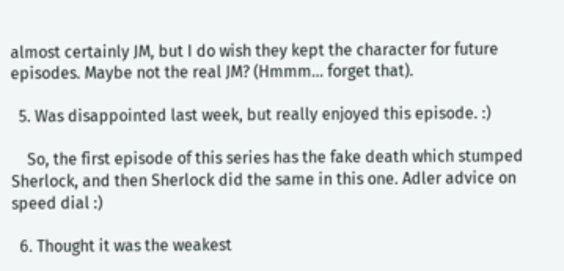almost certainly JM, but I do wish they kept the character for future episodes. Maybe not the real JM? (Hmmm... forget that).

  5. Was disappointed last week, but really enjoyed this episode. :)

    So, the first episode of this series has the fake death which stumped Sherlock, and then Sherlock did the same in this one. Adler advice on speed dial :)

  6. Thought it was the weakest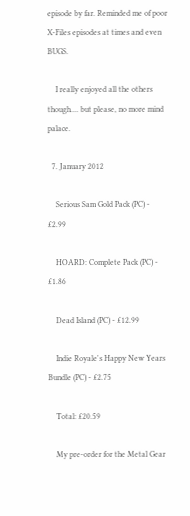episode by far. Reminded me of poor X-Files episodes at times and even BUGS.

    I really enjoyed all the others though.... but please, no more mind palace.

  7. January 2012

    Serious Sam Gold Pack (PC) - £2.99

    HOARD: Complete Pack (PC) - £1.86

    Dead Island (PC) - £12.99

    Indie Royale's Happy New Years Bundle (PC) - £2.75

    Total: £20.59

    My pre-order for the Metal Gear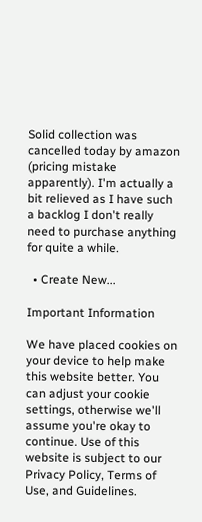Solid collection was cancelled today by amazon (pricing mistake apparently). I'm actually a bit relieved as I have such a backlog I don't really need to purchase anything for quite a while.

  • Create New...

Important Information

We have placed cookies on your device to help make this website better. You can adjust your cookie settings, otherwise we'll assume you're okay to continue. Use of this website is subject to our Privacy Policy, Terms of Use, and Guidelines.